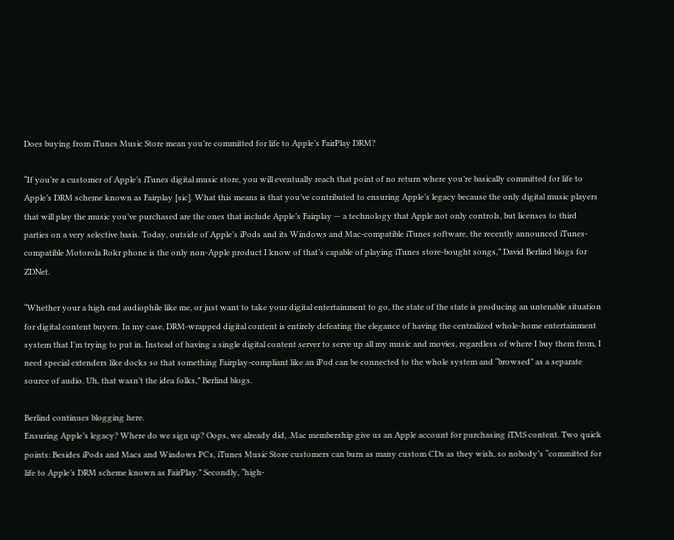Does buying from iTunes Music Store mean you’re committed for life to Apple’s FairPlay DRM?

“If you’re a customer of Apple’s iTunes digital music store, you will eventually reach that point of no return where you’re basically committed for life to Apple’s DRM scheme known as Fairplay [sic]. What this means is that you’ve contributed to ensuring Apple’s legacy because the only digital music players that will play the music you’ve purchased are the ones that include Apple’s Fairplay — a technology that Apple not only controls, but licenses to third parties on a very selective basis. Today, outside of Apple’s iPods and its Windows and Mac-compatible iTunes software, the recently announced iTunes-compatible Motorola Rokr phone is the only non-Apple product I know of that’s capable of playing iTunes store-bought songs,” David Berlind blogs for ZDNet.

“Whether your a high end audiophile like me, or just want to take your digital entertainment to go, the state of the state is producing an untenable situation for digital content buyers. In my case, DRM-wrapped digital content is entirely defeating the elegance of having the centralized whole-home entertainment system that I’m trying to put in. Instead of having a single digital content server to serve up all my music and movies, regardless of where I buy them from, I need special extenders like docks so that something Fairplay-compliant like an iPod can be connected to the whole system and “browsed” as a separate source of audio. Uh, that wasn’t the idea folks,” Berlind blogs.

Berlind continues blogging here.
Ensuring Apple’s legacy? Where do we sign up? Oops, we already did, .Mac membership give us an Apple account for purchasing iTMS content. Two quick points: Besides iPods and Macs and Windows PCs, iTunes Music Store customers can burn as many custom CDs as they wish, so nobody’s “committed for life to Apple’s DRM scheme known as FairPlay.” Secondly, “high-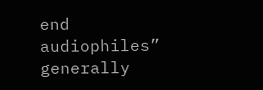end audiophiles” generally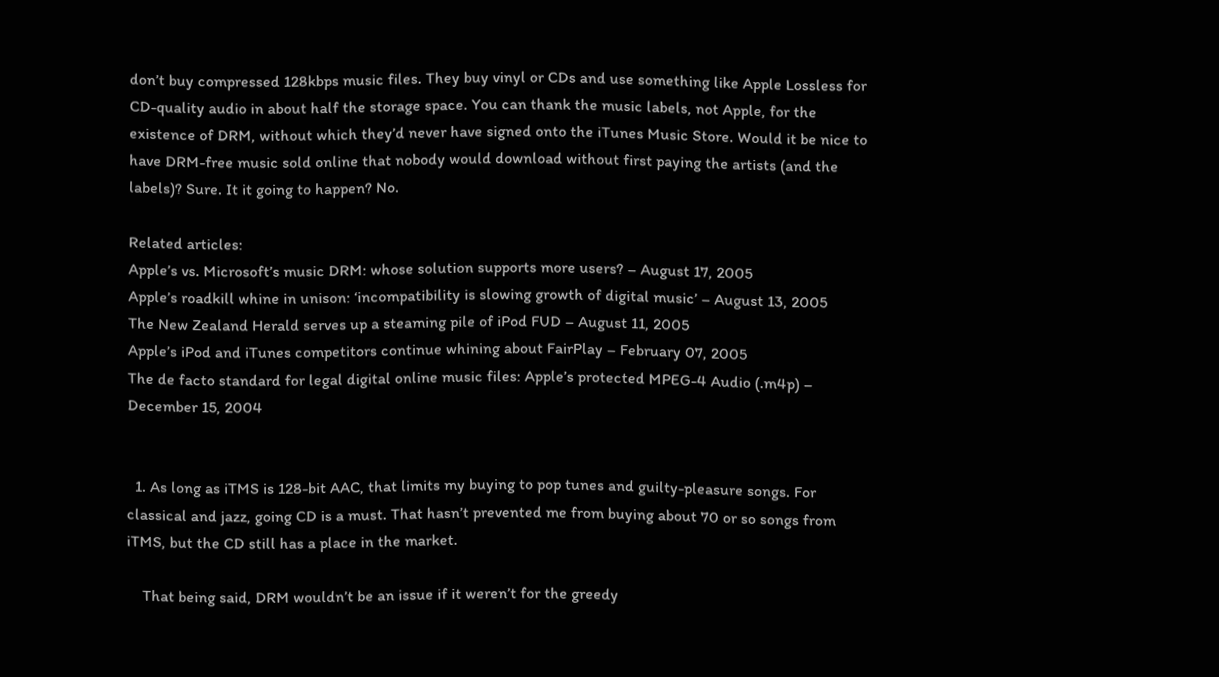don’t buy compressed 128kbps music files. They buy vinyl or CDs and use something like Apple Lossless for CD-quality audio in about half the storage space. You can thank the music labels, not Apple, for the existence of DRM, without which they’d never have signed onto the iTunes Music Store. Would it be nice to have DRM-free music sold online that nobody would download without first paying the artists (and the labels)? Sure. It it going to happen? No.

Related articles:
Apple’s vs. Microsoft’s music DRM: whose solution supports more users? – August 17, 2005
Apple’s roadkill whine in unison: ‘incompatibility is slowing growth of digital music’ – August 13, 2005
The New Zealand Herald serves up a steaming pile of iPod FUD – August 11, 2005
Apple’s iPod and iTunes competitors continue whining about FairPlay – February 07, 2005
The de facto standard for legal digital online music files: Apple’s protected MPEG-4 Audio (.m4p) – December 15, 2004


  1. As long as iTMS is 128-bit AAC, that limits my buying to pop tunes and guilty-pleasure songs. For classical and jazz, going CD is a must. That hasn’t prevented me from buying about 70 or so songs from iTMS, but the CD still has a place in the market.

    That being said, DRM wouldn’t be an issue if it weren’t for the greedy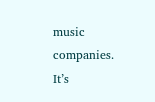music companies. It’s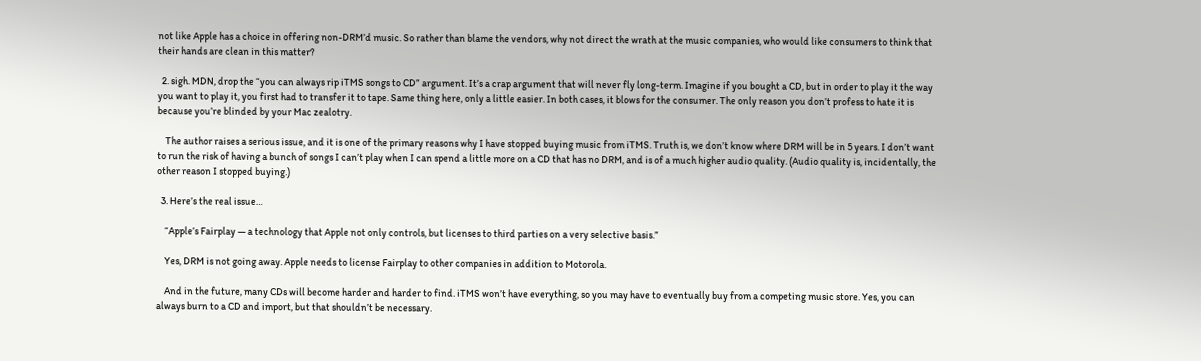not like Apple has a choice in offering non-DRM’d music. So rather than blame the vendors, why not direct the wrath at the music companies, who would like consumers to think that their hands are clean in this matter?

  2. sigh. MDN, drop the “you can always rip iTMS songs to CD” argument. It’s a crap argument that will never fly long-term. Imagine if you bought a CD, but in order to play it the way you want to play it, you first had to transfer it to tape. Same thing here, only a little easier. In both cases, it blows for the consumer. The only reason you don’t profess to hate it is because you’re blinded by your Mac zealotry.

    The author raises a serious issue, and it is one of the primary reasons why I have stopped buying music from iTMS. Truth is, we don’t know where DRM will be in 5 years. I don’t want to run the risk of having a bunch of songs I can’t play when I can spend a little more on a CD that has no DRM, and is of a much higher audio quality. (Audio quality is, incidentally, the other reason I stopped buying.)

  3. Here’s the real issue…

    “Apple’s Fairplay — a technology that Apple not only controls, but licenses to third parties on a very selective basis.”

    Yes, DRM is not going away. Apple needs to license Fairplay to other companies in addition to Motorola.

    And in the future, many CDs will become harder and harder to find. iTMS won’t have everything, so you may have to eventually buy from a competing music store. Yes, you can always burn to a CD and import, but that shouldn’t be necessary.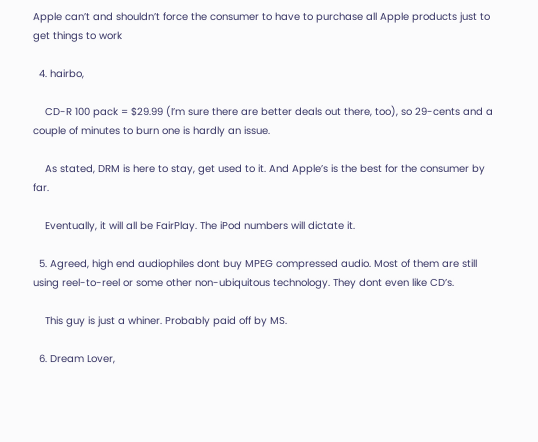Apple can’t and shouldn’t force the consumer to have to purchase all Apple products just to get things to work

  4. hairbo,

    CD-R 100 pack = $29.99 (I’m sure there are better deals out there, too), so 29-cents and a couple of minutes to burn one is hardly an issue.

    As stated, DRM is here to stay, get used to it. And Apple’s is the best for the consumer by far.

    Eventually, it will all be FairPlay. The iPod numbers will dictate it.

  5. Agreed, high end audiophiles dont buy MPEG compressed audio. Most of them are still using reel-to-reel or some other non-ubiquitous technology. They dont even like CD’s.

    This guy is just a whiner. Probably paid off by MS.

  6. Dream Lover,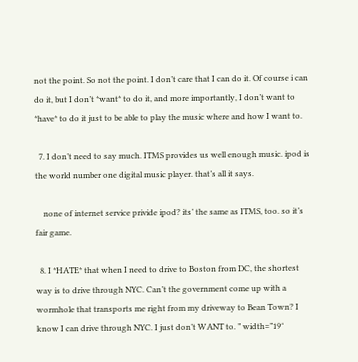not the point. So not the point. I don’t care that I can do it. Of course i can do it, but I don’t *want* to do it, and more importantly, I don’t want to *have* to do it just to be able to play the music where and how I want to.

  7. I don’t need to say much. ITMS provides us well enough music. ipod is the world number one digital music player. that’s all it says.

    none of internet service privide ipod? its’ the same as ITMS, too. so it’s fair game.

  8. I *HATE* that when I need to drive to Boston from DC, the shortest way is to drive through NYC. Can’t the government come up with a wormhole that transports me right from my driveway to Bean Town? I know I can drive through NYC. I just don’t WANT to. ” width=”19″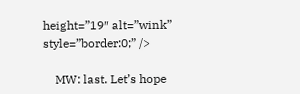height=”19″ alt=”wink” style=”border:0;” />

    MW: last. Let’s hope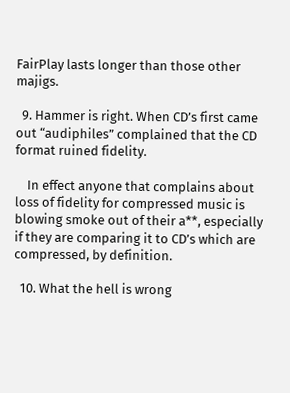FairPlay lasts longer than those other majigs.

  9. Hammer is right. When CD’s first came out “audiphiles” complained that the CD format ruined fidelity.

    In effect anyone that complains about loss of fidelity for compressed music is blowing smoke out of their a**, especially if they are comparing it to CD’s which are compressed, by definition.

  10. What the hell is wrong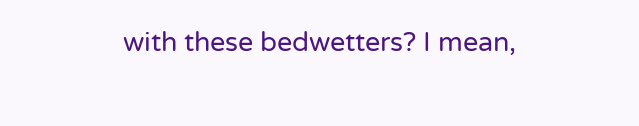with these bedwetters? I mean,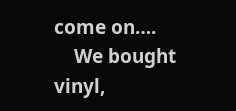come on….
    We bought vinyl,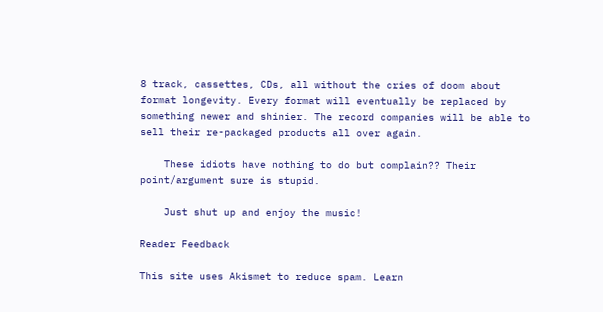8 track, cassettes, CDs, all without the cries of doom about format longevity. Every format will eventually be replaced by something newer and shinier. The record companies will be able to sell their re-packaged products all over again.

    These idiots have nothing to do but complain?? Their point/argument sure is stupid.

    Just shut up and enjoy the music!

Reader Feedback

This site uses Akismet to reduce spam. Learn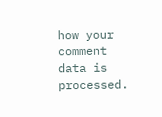how your comment data is processed.